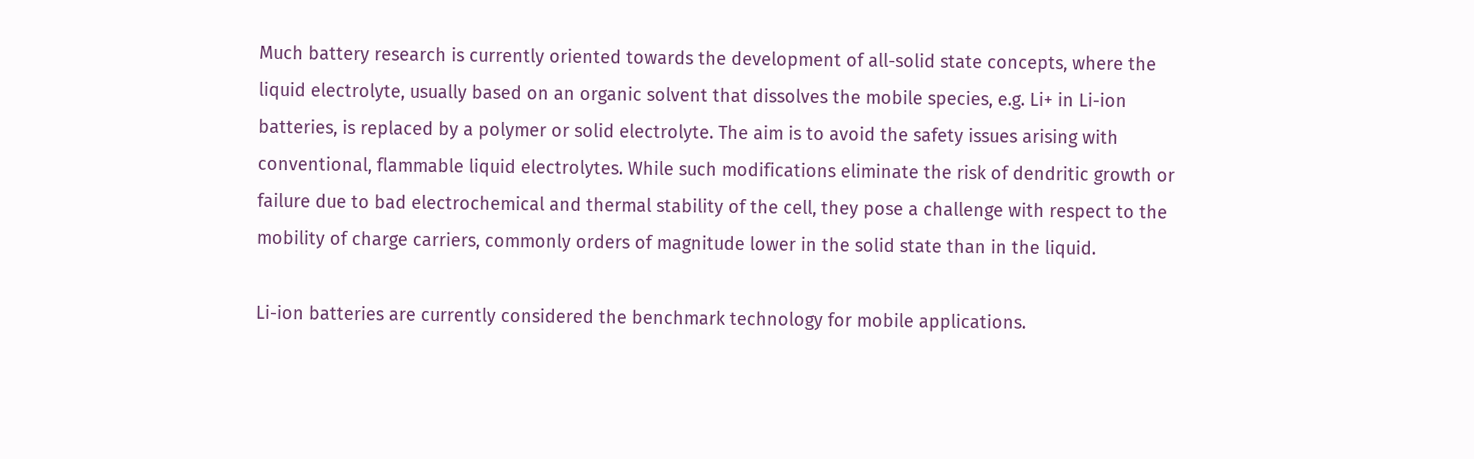Much battery research is currently oriented towards the development of all-solid state concepts, where the liquid electrolyte, usually based on an organic solvent that dissolves the mobile species, e.g. Li+ in Li-ion batteries, is replaced by a polymer or solid electrolyte. The aim is to avoid the safety issues arising with conventional, flammable liquid electrolytes. While such modifications eliminate the risk of dendritic growth or failure due to bad electrochemical and thermal stability of the cell, they pose a challenge with respect to the mobility of charge carriers, commonly orders of magnitude lower in the solid state than in the liquid.

Li-ion batteries are currently considered the benchmark technology for mobile applications.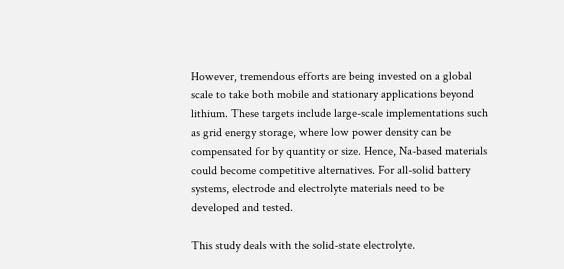However, tremendous efforts are being invested on a global scale to take both mobile and stationary applications beyond lithium. These targets include large-scale implementations such as grid energy storage, where low power density can be compensated for by quantity or size. Hence, Na-based materials could become competitive alternatives. For all-solid battery systems, electrode and electrolyte materials need to be developed and tested.

This study deals with the solid-state electrolyte.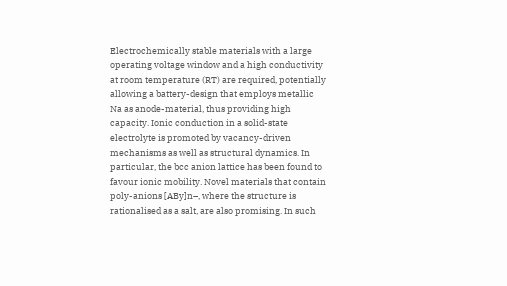Electrochemically stable materials with a large operating voltage window and a high conductivity at room temperature (RT) are required, potentially allowing a battery-design that employs metallic Na as anode-material, thus providing high capacity. Ionic conduction in a solid-state electrolyte is promoted by vacancy-driven mechanisms as well as structural dynamics. In particular, the bcc anion lattice has been found to favour ionic mobility. Novel materials that contain poly-anions [ABy]n–, where the structure is rationalised as a salt, are also promising. In such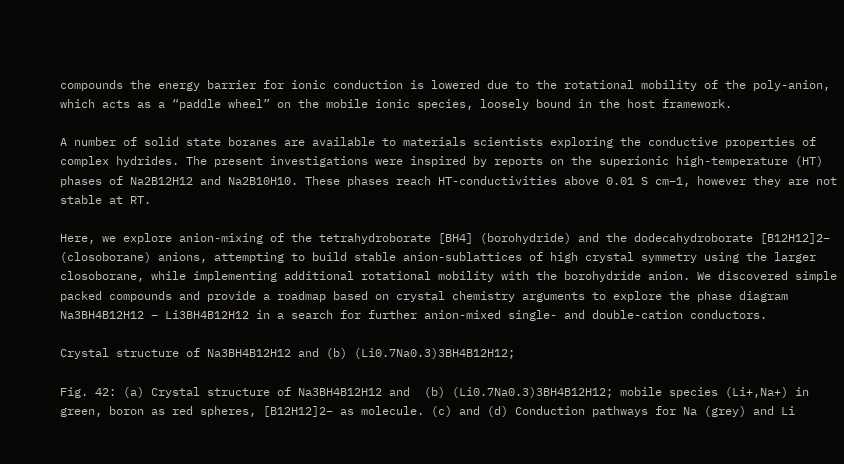compounds the energy barrier for ionic conduction is lowered due to the rotational mobility of the poly-anion, which acts as a “paddle wheel” on the mobile ionic species, loosely bound in the host framework.

A number of solid state boranes are available to materials scientists exploring the conductive properties of complex hydrides. The present investigations were inspired by reports on the superionic high-temperature (HT) phases of Na2B12H12 and Na2B10H10. These phases reach HT-conductivities above 0.01 S cm–1, however they are not stable at RT.

Here, we explore anion-mixing of the tetrahydroborate [BH4] (borohydride) and the dodecahydroborate [B12H12]2– (closoborane) anions, attempting to build stable anion-sublattices of high crystal symmetry using the larger closoborane, while implementing additional rotational mobility with the borohydride anion. We discovered simple packed compounds and provide a roadmap based on crystal chemistry arguments to explore the phase diagram Na3BH4B12H12 – Li3BH4B12H12 in a search for further anion-mixed single- and double-cation conductors.

Crystal structure of Na3BH4B12H12 and (b) (Li0.7Na0.3)3BH4B12H12;

Fig. 42: (a) Crystal structure of Na3BH4B12H12 and  (b) (Li0.7Na0.3)3BH4B12H12; mobile species (Li+,Na+) in green, boron as red spheres, [B12H12]2– as molecule. (c) and (d) Conduction pathways for Na (grey) and Li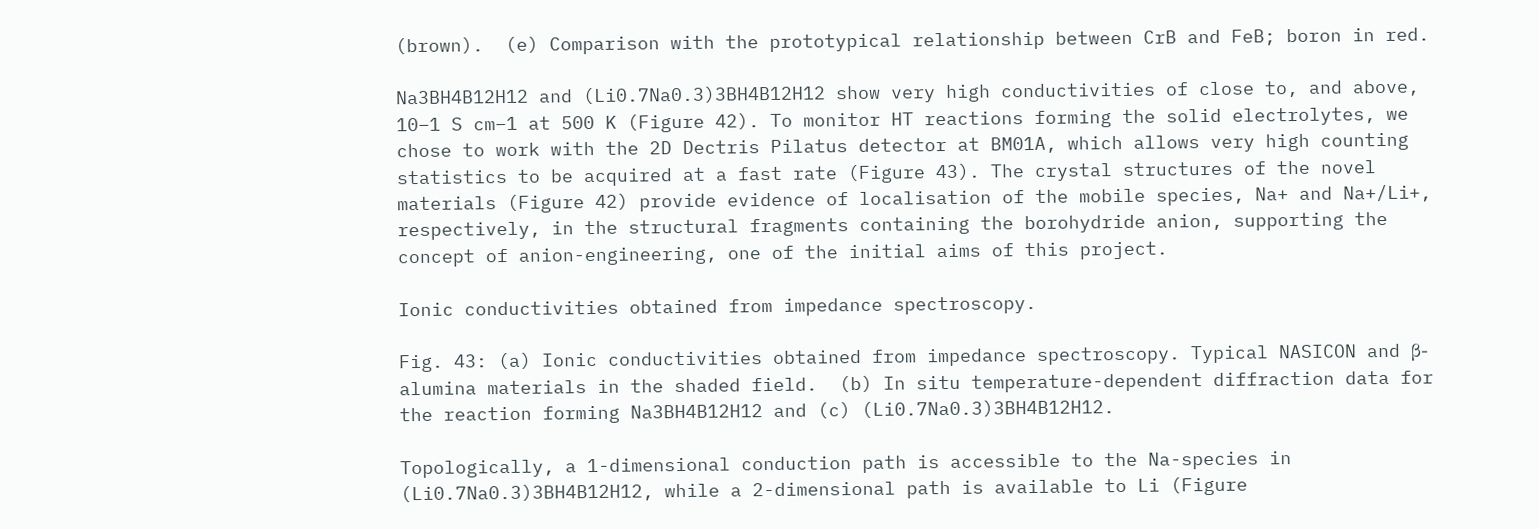(brown).  (e) Comparison with the prototypical relationship between CrB and FeB; boron in red.

Na3BH4B12H12 and (Li0.7Na0.3)3BH4B12H12 show very high conductivities of close to, and above, 10–1 S cm–1 at 500 K (Figure 42). To monitor HT reactions forming the solid electrolytes, we chose to work with the 2D Dectris Pilatus detector at BM01A, which allows very high counting statistics to be acquired at a fast rate (Figure 43). The crystal structures of the novel materials (Figure 42) provide evidence of localisation of the mobile species, Na+ and Na+/Li+, respectively, in the structural fragments containing the borohydride anion, supporting the concept of anion-engineering, one of the initial aims of this project.

Ionic conductivities obtained from impedance spectroscopy.

Fig. 43: (a) Ionic conductivities obtained from impedance spectroscopy. Typical NASICON and β-alumina materials in the shaded field.  (b) In situ temperature-dependent diffraction data for the reaction forming Na3BH4B12H12 and (c) (Li0.7Na0.3)3BH4B12H12.

Topologically, a 1-dimensional conduction path is accessible to the Na-species in (Li0.7Na0.3)3BH4B12H12, while a 2-dimensional path is available to Li (Figure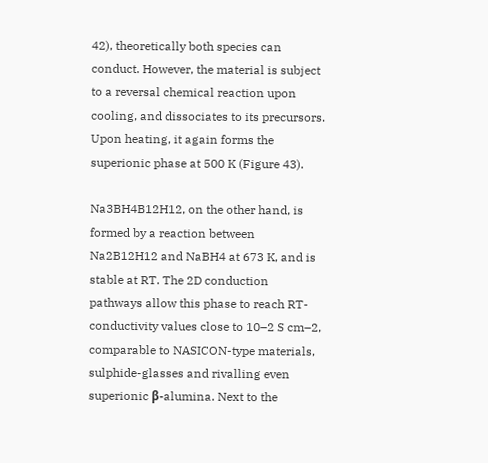42), theoretically both species can conduct. However, the material is subject to a reversal chemical reaction upon cooling, and dissociates to its precursors. Upon heating, it again forms the superionic phase at 500 K (Figure 43).

Na3BH4B12H12, on the other hand, is formed by a reaction between Na2B12H12 and NaBH4 at 673 K, and is stable at RT. The 2D conduction pathways allow this phase to reach RT-conductivity values close to 10–2 S cm–2, comparable to NASICON-type materials, sulphide-glasses and rivalling even superionic β-alumina. Next to the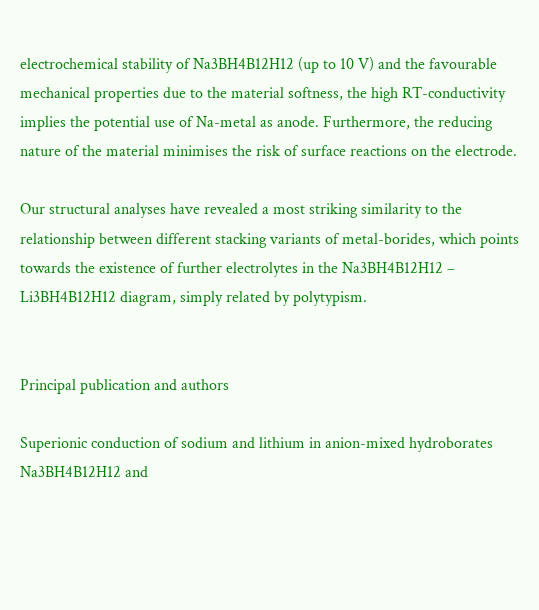electrochemical stability of Na3BH4B12H12 (up to 10 V) and the favourable mechanical properties due to the material softness, the high RT-conductivity implies the potential use of Na-metal as anode. Furthermore, the reducing nature of the material minimises the risk of surface reactions on the electrode.

Our structural analyses have revealed a most striking similarity to the relationship between different stacking variants of metal-borides, which points towards the existence of further electrolytes in the Na3BH4B12H12 – Li3BH4B12H12 diagram, simply related by polytypism.


Principal publication and authors

Superionic conduction of sodium and lithium in anion-mixed hydroborates Na3BH4B12H12 and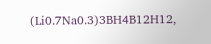(Li0.7Na0.3)3BH4B12H12,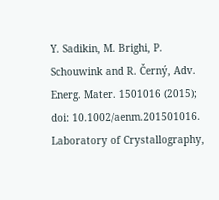Y. Sadikin, M. Brighi, P. Schouwink and R. Černý, Adv. Energ. Mater. 1501016 (2015); doi: 10.1002/aenm.201501016.
Laboratory of Crystallography,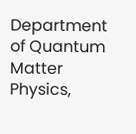Department of Quantum Matter Physics,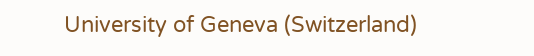University of Geneva (Switzerland)